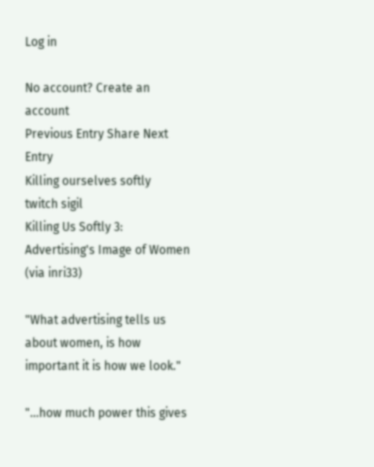Log in

No account? Create an account
Previous Entry Share Next Entry
Killing ourselves softly
twitch sigil
Killing Us Softly 3: Advertising's Image of Women (via inri33)

"What advertising tells us about women, is how important it is how we look."

"...how much power this gives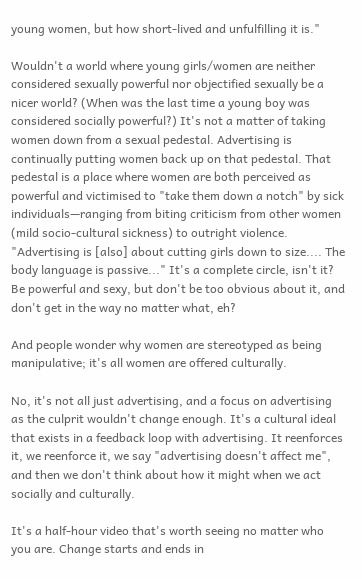young women, but how short-lived and unfulfilling it is."

Wouldn't a world where young girls/women are neither considered sexually powerful nor objectified sexually be a nicer world? (When was the last time a young boy was considered socially powerful?) It's not a matter of taking women down from a sexual pedestal. Advertising is continually putting women back up on that pedestal. That pedestal is a place where women are both perceived as powerful and victimised to "take them down a notch" by sick individuals—ranging from biting criticism from other women (mild socio-cultural sickness) to outright violence. "Advertising is [also] about cutting girls down to size.... The body language is passive..." It's a complete circle, isn't it? Be powerful and sexy, but don't be too obvious about it, and don't get in the way no matter what, eh?

And people wonder why women are stereotyped as being manipulative; it's all women are offered culturally.

No, it's not all just advertising, and a focus on advertising as the culprit wouldn't change enough. It's a cultural ideal that exists in a feedback loop with advertising. It reenforces it, we reenforce it, we say "advertising doesn't affect me", and then we don't think about how it might when we act socially and culturally.

It's a half-hour video that's worth seeing no matter who you are. Change starts and ends in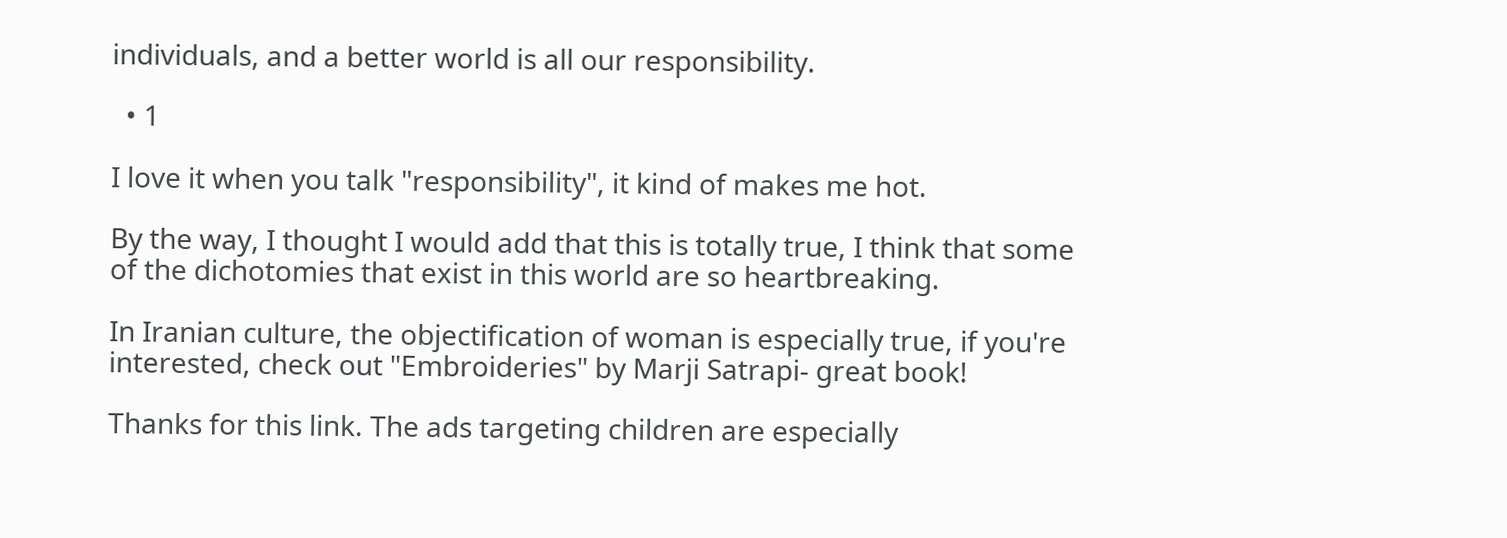individuals, and a better world is all our responsibility.

  • 1

I love it when you talk "responsibility", it kind of makes me hot.

By the way, I thought I would add that this is totally true, I think that some of the dichotomies that exist in this world are so heartbreaking.

In Iranian culture, the objectification of woman is especially true, if you're interested, check out "Embroideries" by Marji Satrapi- great book!

Thanks for this link. The ads targeting children are especially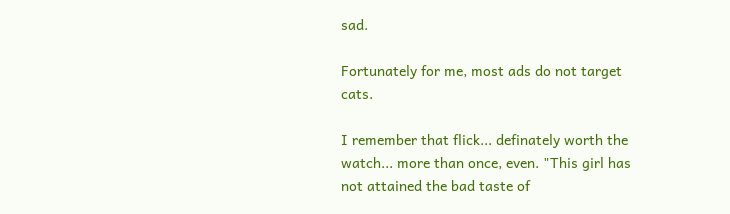sad.

Fortunately for me, most ads do not target cats.

I remember that flick... definately worth the watch... more than once, even. "This girl has not attained the bad taste of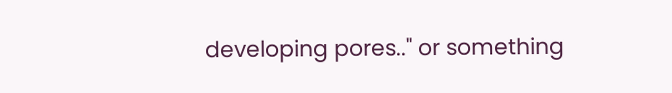developing pores.." or something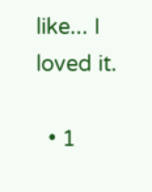like... I loved it.

  • 1